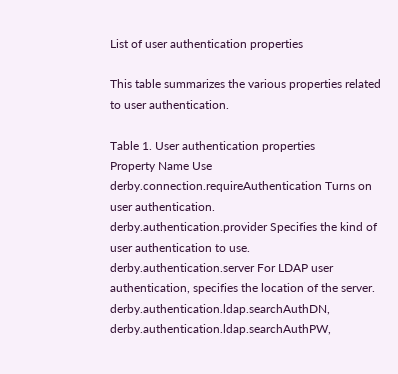List of user authentication properties

This table summarizes the various properties related to user authentication.

Table 1. User authentication properties
Property Name Use
derby.connection.requireAuthentication Turns on user authentication.
derby.authentication.provider Specifies the kind of user authentication to use.
derby.authentication.server For LDAP user authentication, specifies the location of the server.
derby.authentication.ldap.searchAuthDN, derby.authentication.ldap.searchAuthPW,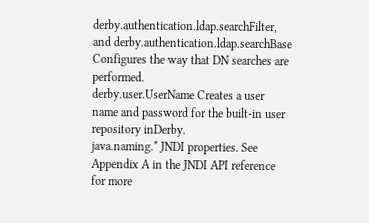derby.authentication.ldap.searchFilter, and derby.authentication.ldap.searchBase Configures the way that DN searches are performed.
derby.user.UserName Creates a user name and password for the built-in user repository inDerby.
java.naming.* JNDI properties. See Appendix A in the JNDI API reference for more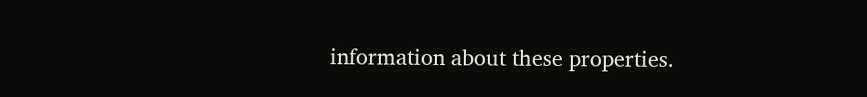information about these properties.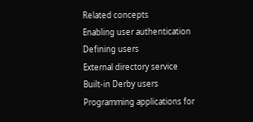Related concepts
Enabling user authentication
Defining users
External directory service
Built-in Derby users
Programming applications for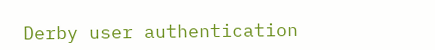Derby user authentication